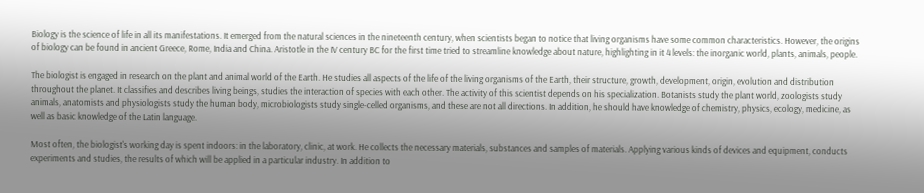Biology is the science of life in all its manifestations. It emerged from the natural sciences in the nineteenth century, when scientists began to notice that living organisms have some common characteristics. However, the origins of biology can be found in ancient Greece, Rome, India and China. Aristotle in the IV century BC for the first time tried to streamline knowledge about nature, highlighting in it 4 levels: the inorganic world, plants, animals, people.

The biologist is engaged in research on the plant and animal world of the Earth. He studies all aspects of the life of the living organisms of the Earth, their structure, growth, development, origin, evolution and distribution throughout the planet. It classifies and describes living beings, studies the interaction of species with each other. The activity of this scientist depends on his specialization. Botanists study the plant world, zoologists study animals, anatomists and physiologists study the human body, microbiologists study single-celled organisms, and these are not all directions. In addition, he should have knowledge of chemistry, physics, ecology, medicine, as well as basic knowledge of the Latin language.

Most often, the biologist's working day is spent indoors: in the laboratory, clinic, at work. He collects the necessary materials, substances and samples of materials. Applying various kinds of devices and equipment, conducts experiments and studies, the results of which will be applied in a particular industry. In addition to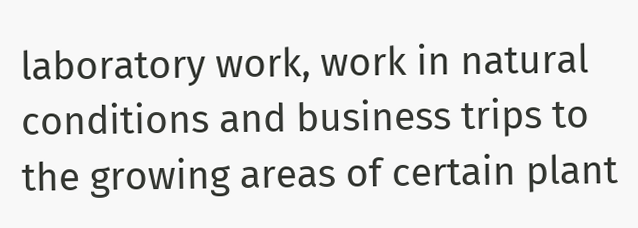laboratory work, work in natural conditions and business trips to the growing areas of certain plant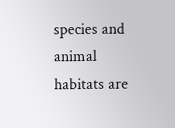species and animal habitats are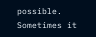possible. Sometimes it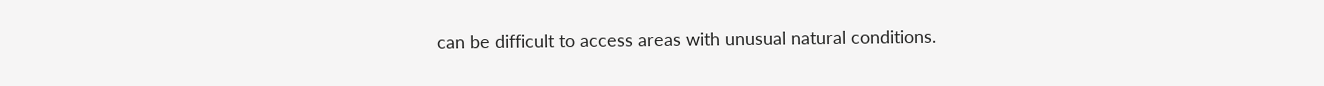can be difficult to access areas with unusual natural conditions.